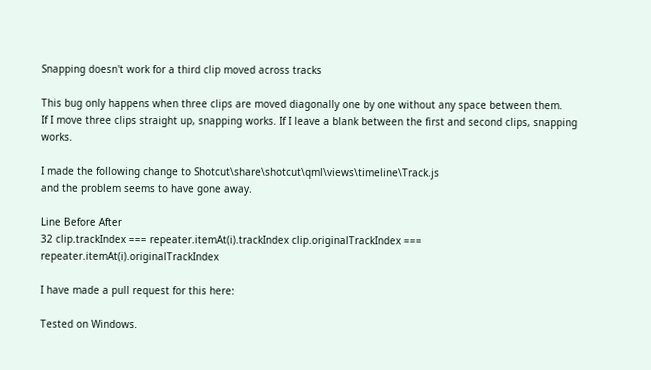Snapping doesn't work for a third clip moved across tracks

This bug only happens when three clips are moved diagonally one by one without any space between them.
If I move three clips straight up, snapping works. If I leave a blank between the first and second clips, snapping works.

I made the following change to Shotcut\share\shotcut\qml\views\timeline\Track.js
and the problem seems to have gone away.

Line Before After
32 clip.trackIndex === repeater.itemAt(i).trackIndex clip.originalTrackIndex === repeater.itemAt(i).originalTrackIndex

I have made a pull request for this here:

Tested on Windows.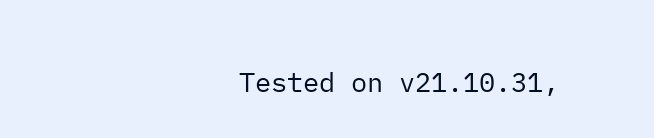Tested on v21.10.31,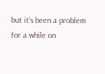but it’s been a problem for a while on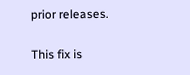prior releases.

This fix is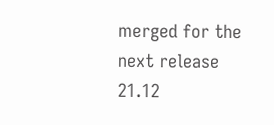merged for the next release 21.12